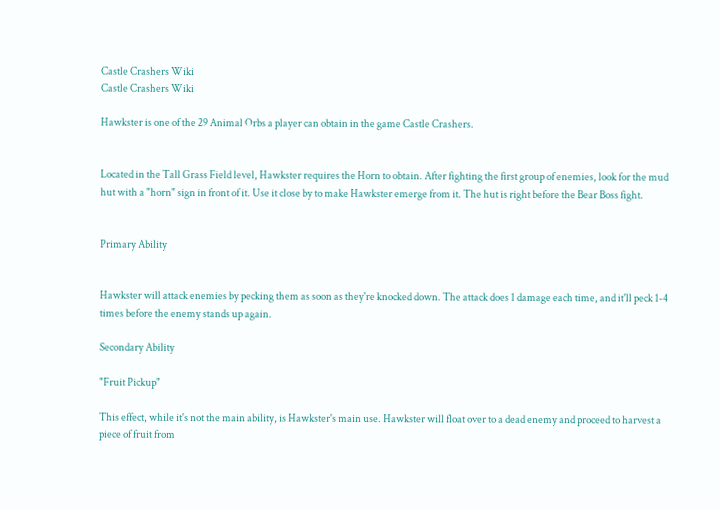Castle Crashers Wiki
Castle Crashers Wiki

Hawkster is one of the 29 Animal Orbs a player can obtain in the game Castle Crashers.


Located in the Tall Grass Field level, Hawkster requires the Horn to obtain. After fighting the first group of enemies, look for the mud hut with a "horn" sign in front of it. Use it close by to make Hawkster emerge from it. The hut is right before the Bear Boss fight.


Primary Ability


Hawkster will attack enemies by pecking them as soon as they're knocked down. The attack does 1 damage each time, and it'll peck 1-4 times before the enemy stands up again.

Secondary Ability

"Fruit Pickup"

This effect, while it's not the main ability, is Hawkster's main use. Hawkster will float over to a dead enemy and proceed to harvest a piece of fruit from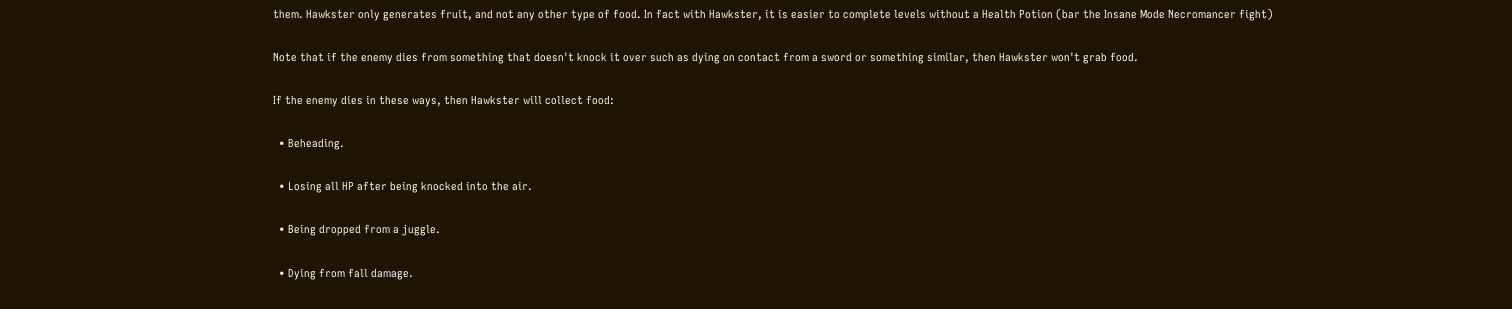them. Hawkster only generates fruit, and not any other type of food. In fact with Hawkster, it is easier to complete levels without a Health Potion (bar the Insane Mode Necromancer fight)

Note that if the enemy dies from something that doesn't knock it over such as dying on contact from a sword or something similar, then Hawkster won't grab food.

If the enemy dies in these ways, then Hawkster will collect food:

  • Beheading.

  • Losing all HP after being knocked into the air.

  • Being dropped from a juggle.

  • Dying from fall damage.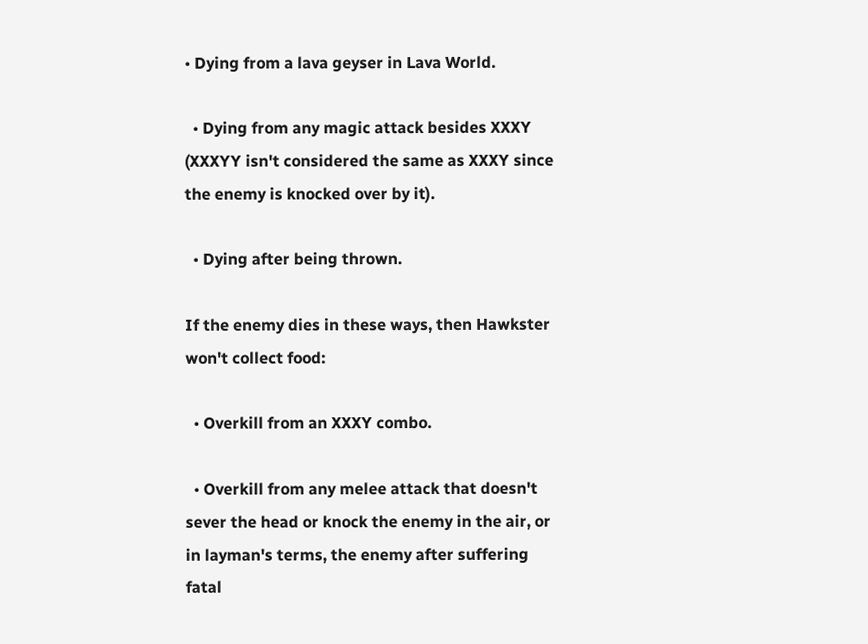• Dying from a lava geyser in Lava World.

  • Dying from any magic attack besides XXXY (XXXYY isn't considered the same as XXXY since the enemy is knocked over by it).

  • Dying after being thrown.

If the enemy dies in these ways, then Hawkster won't collect food:

  • Overkill from an XXXY combo.

  • Overkill from any melee attack that doesn't sever the head or knock the enemy in the air, or in layman's terms, the enemy after suffering fatal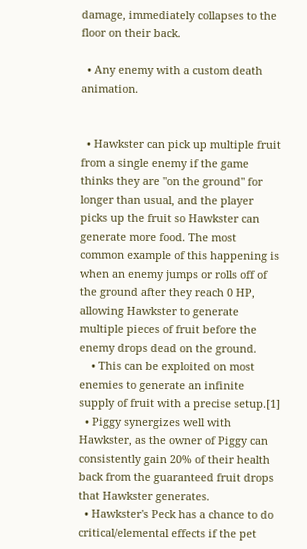damage, immediately collapses to the floor on their back.

  • Any enemy with a custom death animation.


  • Hawkster can pick up multiple fruit from a single enemy if the game thinks they are "on the ground" for longer than usual, and the player picks up the fruit so Hawkster can generate more food. The most common example of this happening is when an enemy jumps or rolls off of the ground after they reach 0 HP, allowing Hawkster to generate multiple pieces of fruit before the enemy drops dead on the ground.
    • This can be exploited on most enemies to generate an infinite supply of fruit with a precise setup.[1]
  • Piggy synergizes well with Hawkster, as the owner of Piggy can consistently gain 20% of their health back from the guaranteed fruit drops that Hawkster generates.
  • Hawkster's Peck has a chance to do critical/elemental effects if the pet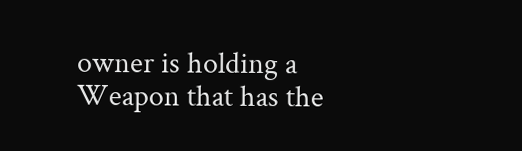owner is holding a Weapon that has the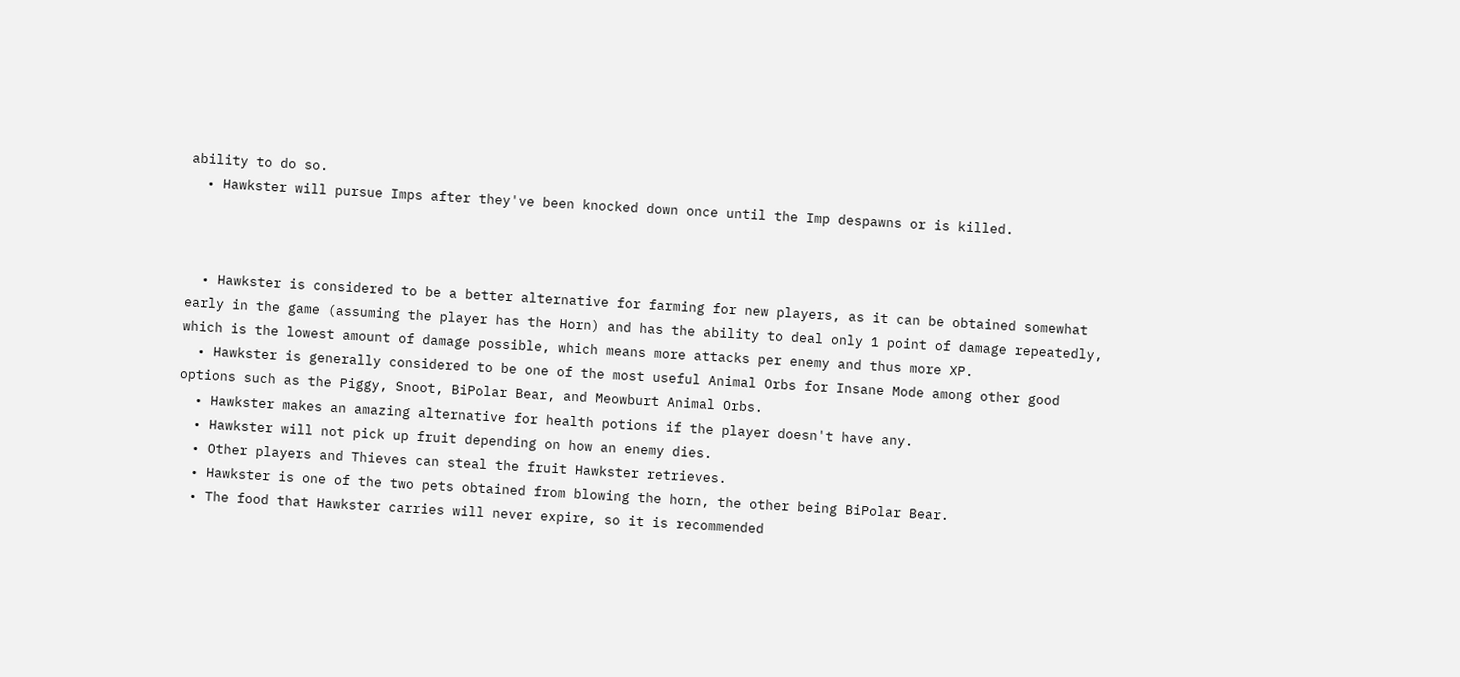ability to do so.
  • Hawkster will pursue Imps after they've been knocked down once until the Imp despawns or is killed.



  • Hawkster is considered to be a better alternative for farming for new players, as it can be obtained somewhat early in the game (assuming the player has the Horn) and has the ability to deal only 1 point of damage repeatedly, which is the lowest amount of damage possible, which means more attacks per enemy and thus more XP.
  • Hawkster is generally considered to be one of the most useful Animal Orbs for Insane Mode among other good options such as the Piggy, Snoot, BiPolar Bear, and Meowburt Animal Orbs.
  • Hawkster makes an amazing alternative for health potions if the player doesn't have any.
  • Hawkster will not pick up fruit depending on how an enemy dies.
  • Other players and Thieves can steal the fruit Hawkster retrieves.
  • Hawkster is one of the two pets obtained from blowing the horn, the other being BiPolar Bear.
  • The food that Hawkster carries will never expire, so it is recommended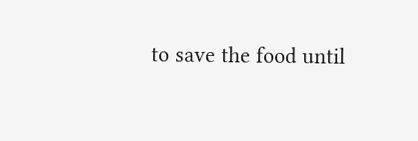to save the food until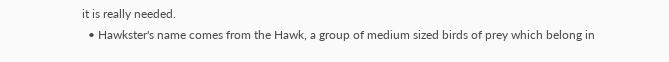it is really needed.
  • Hawkster's name comes from the Hawk, a group of medium sized birds of prey which belong in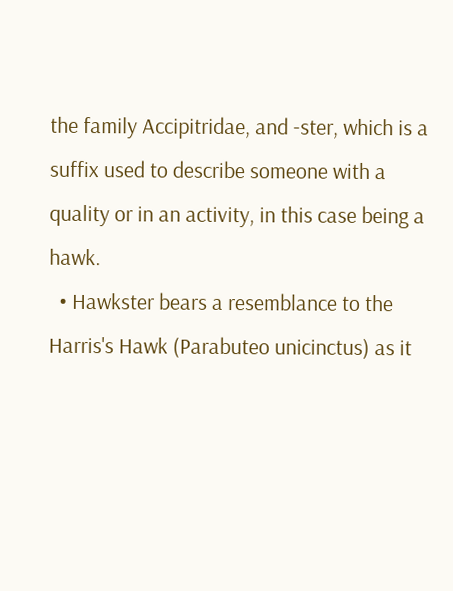the family Accipitridae, and -ster, which is a suffix used to describe someone with a quality or in an activity, in this case being a hawk.
  • Hawkster bears a resemblance to the Harris's Hawk (Parabuteo unicinctus) as it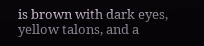is brown with dark eyes, yellow talons, and a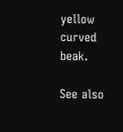yellow curved beak.

See also